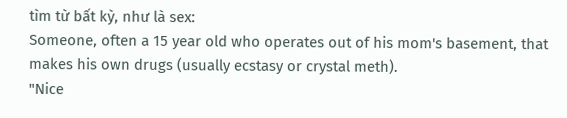tìm từ bất kỳ, như là sex:
Someone, often a 15 year old who operates out of his mom's basement, that makes his own drugs (usually ecstasy or crystal meth).
"Nice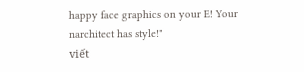happy face graphics on your E! Your narchitect has style!"
viết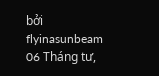bởi flyinasunbeam 06 Tháng tư,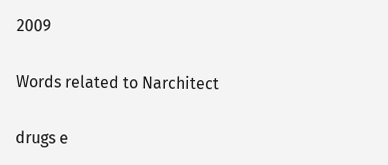2009

Words related to Narchitect

drugs e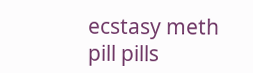ecstasy meth pill pills